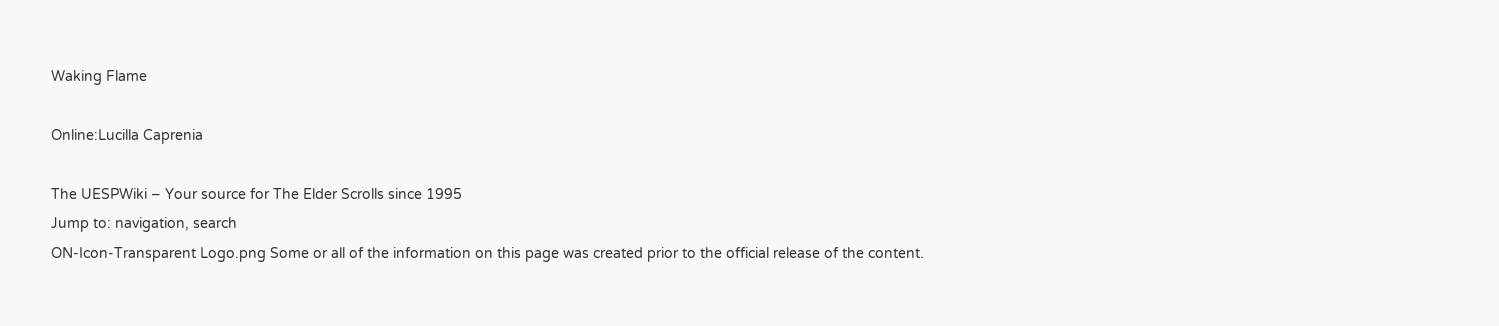Waking Flame

Online:Lucilla Caprenia

The UESPWiki – Your source for The Elder Scrolls since 1995
Jump to: navigation, search
ON-Icon-Transparent Logo.png Some or all of the information on this page was created prior to the official release of the content.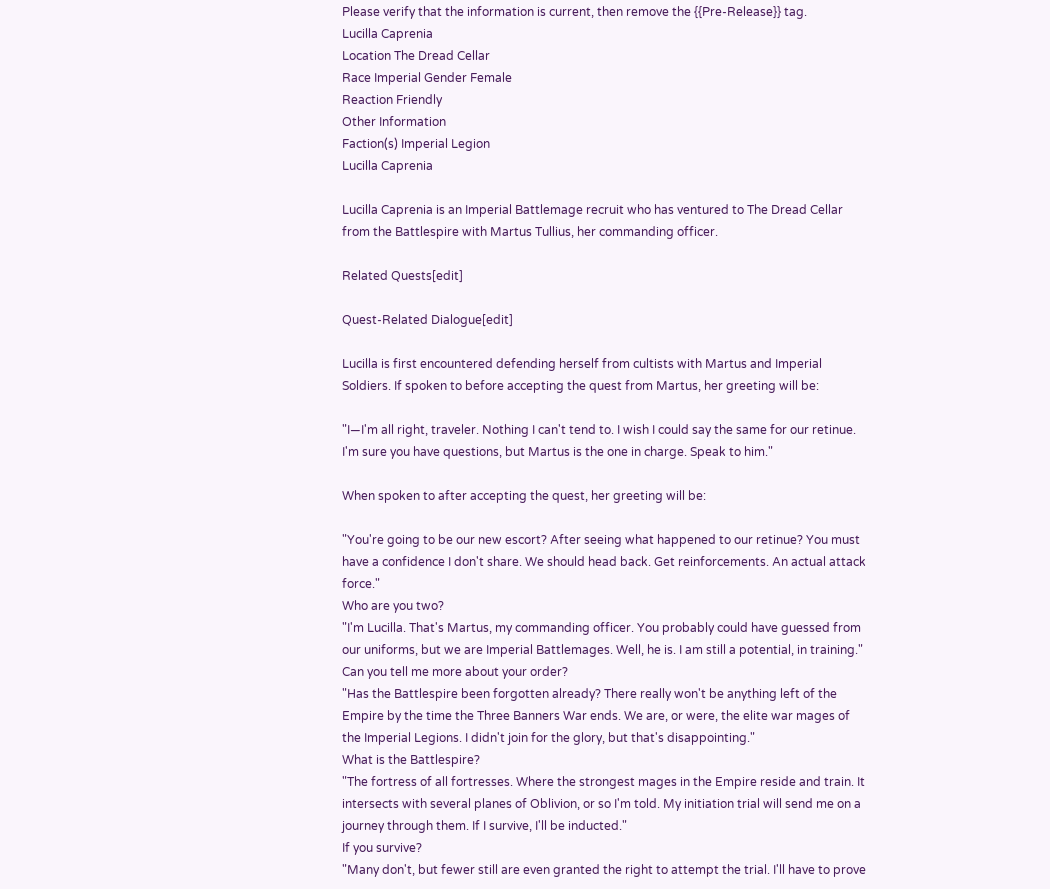Please verify that the information is current, then remove the {{Pre-Release}} tag.
Lucilla Caprenia
Location The Dread Cellar
Race Imperial Gender Female
Reaction Friendly
Other Information
Faction(s) Imperial Legion
Lucilla Caprenia

Lucilla Caprenia is an Imperial Battlemage recruit who has ventured to The Dread Cellar from the Battlespire with Martus Tullius, her commanding officer.

Related Quests[edit]

Quest-Related Dialogue[edit]

Lucilla is first encountered defending herself from cultists with Martus and Imperial Soldiers. If spoken to before accepting the quest from Martus, her greeting will be:

"I—I'm all right, traveler. Nothing I can't tend to. I wish I could say the same for our retinue.
I'm sure you have questions, but Martus is the one in charge. Speak to him."

When spoken to after accepting the quest, her greeting will be:

"You're going to be our new escort? After seeing what happened to our retinue? You must have a confidence I don't share. We should head back. Get reinforcements. An actual attack force."
Who are you two?
"I'm Lucilla. That's Martus, my commanding officer. You probably could have guessed from our uniforms, but we are Imperial Battlemages. Well, he is. I am still a potential, in training."
Can you tell me more about your order?
"Has the Battlespire been forgotten already? There really won't be anything left of the Empire by the time the Three Banners War ends. We are, or were, the elite war mages of the Imperial Legions. I didn't join for the glory, but that's disappointing."
What is the Battlespire?
"The fortress of all fortresses. Where the strongest mages in the Empire reside and train. It intersects with several planes of Oblivion, or so I'm told. My initiation trial will send me on a journey through them. If I survive, I'll be inducted."
If you survive?
"Many don't, but fewer still are even granted the right to attempt the trial. I'll have to prove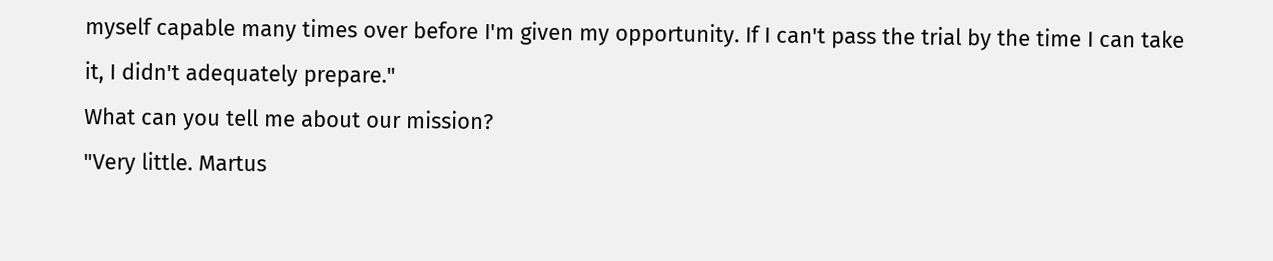myself capable many times over before I'm given my opportunity. If I can't pass the trial by the time I can take it, I didn't adequately prepare."
What can you tell me about our mission?
"Very little. Martus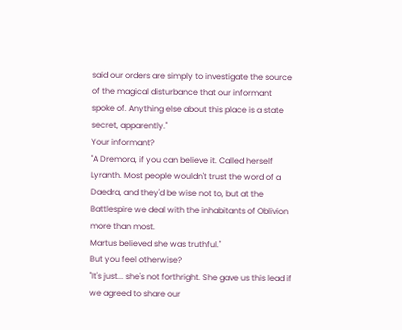said our orders are simply to investigate the source of the magical disturbance that our informant spoke of. Anything else about this place is a state secret, apparently."
Your informant?
"A Dremora, if you can believe it. Called herself Lyranth. Most people wouldn't trust the word of a Daedra, and they'd be wise not to, but at the Battlespire we deal with the inhabitants of Oblivion more than most.
Martus believed she was truthful."
But you feel otherwise?
"It's just... she's not forthright. She gave us this lead if we agreed to share our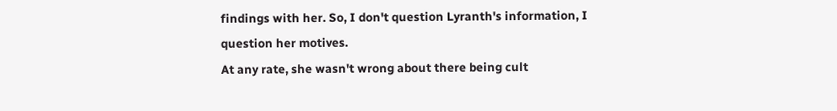findings with her. So, I don't question Lyranth's information, I question her motives.
At any rate, she wasn't wrong about there being cult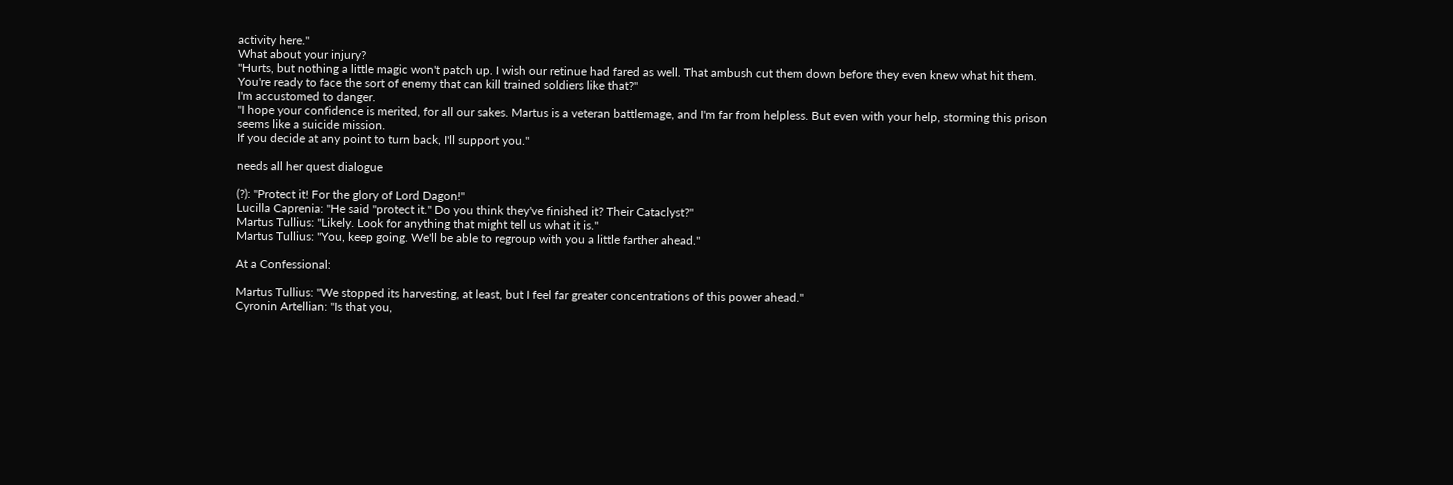activity here."
What about your injury?
"Hurts, but nothing a little magic won't patch up. I wish our retinue had fared as well. That ambush cut them down before they even knew what hit them.
You're ready to face the sort of enemy that can kill trained soldiers like that?"
I'm accustomed to danger.
"I hope your confidence is merited, for all our sakes. Martus is a veteran battlemage, and I'm far from helpless. But even with your help, storming this prison seems like a suicide mission.
If you decide at any point to turn back, I'll support you."

needs all her quest dialogue

(?): "Protect it! For the glory of Lord Dagon!"
Lucilla Caprenia: "He said "protect it." Do you think they've finished it? Their Cataclyst?"
Martus Tullius: "Likely. Look for anything that might tell us what it is."
Martus Tullius: "You, keep going. We'll be able to regroup with you a little farther ahead."

At a Confessional:

Martus Tullius: "We stopped its harvesting, at least, but I feel far greater concentrations of this power ahead."
Cyronin Artellian: "Is that you,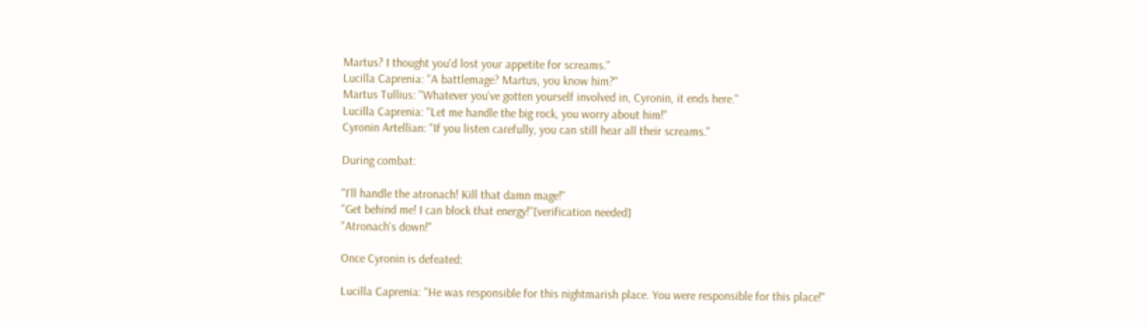Martus? I thought you'd lost your appetite for screams."
Lucilla Caprenia: "A battlemage? Martus, you know him?"
Martus Tullius: "Whatever you've gotten yourself involved in, Cyronin, it ends here."
Lucilla Caprenia: "Let me handle the big rock, you worry about him!"
Cyronin Artellian: "If you listen carefully, you can still hear all their screams."

During combat:

"I'll handle the atronach! Kill that damn mage!"
"Get behind me! I can block that energy!"[verification needed]
"Atronach's down!"

Once Cyronin is defeated:

Lucilla Caprenia: "He was responsible for this nightmarish place. You were responsible for this place!"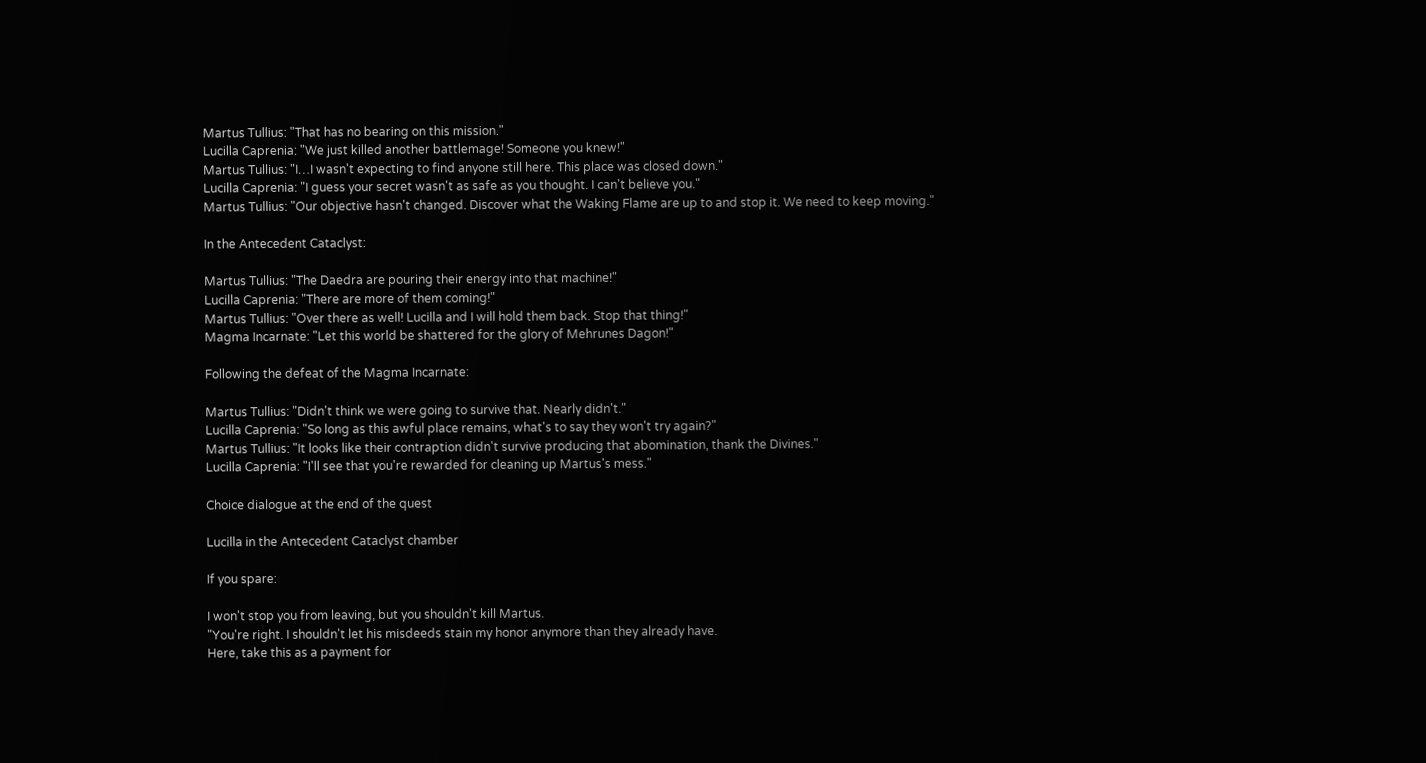Martus Tullius: "That has no bearing on this mission."
Lucilla Caprenia: "We just killed another battlemage! Someone you knew!"
Martus Tullius: "I…I wasn't expecting to find anyone still here. This place was closed down."
Lucilla Caprenia: "I guess your secret wasn't as safe as you thought. I can't believe you."
Martus Tullius: "Our objective hasn't changed. Discover what the Waking Flame are up to and stop it. We need to keep moving."

In the Antecedent Cataclyst:

Martus Tullius: "The Daedra are pouring their energy into that machine!"
Lucilla Caprenia: "There are more of them coming!"
Martus Tullius: "Over there as well! Lucilla and I will hold them back. Stop that thing!"
Magma Incarnate: "Let this world be shattered for the glory of Mehrunes Dagon!"

Following the defeat of the Magma Incarnate:

Martus Tullius: "Didn't think we were going to survive that. Nearly didn't."
Lucilla Caprenia: "So long as this awful place remains, what's to say they won't try again?"
Martus Tullius: "It looks like their contraption didn't survive producing that abomination, thank the Divines."
Lucilla Caprenia: "I'll see that you're rewarded for cleaning up Martus's mess."

Choice dialogue at the end of the quest

Lucilla in the Antecedent Cataclyst chamber

If you spare:

I won't stop you from leaving, but you shouldn't kill Martus.
"You're right. I shouldn't let his misdeeds stain my honor anymore than they already have.
Here, take this as a payment for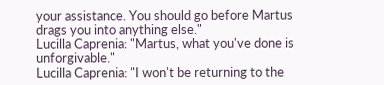your assistance. You should go before Martus drags you into anything else."
Lucilla Caprenia: "Martus, what you've done is unforgivable."
Lucilla Caprenia: "I won't be returning to the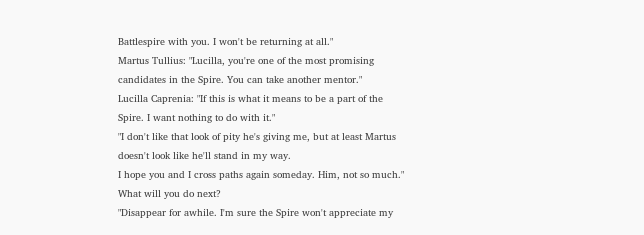Battlespire with you. I won't be returning at all."
Martus Tullius: "Lucilla, you're one of the most promising candidates in the Spire. You can take another mentor."
Lucilla Caprenia: "If this is what it means to be a part of the Spire. I want nothing to do with it."
"I don't like that look of pity he's giving me, but at least Martus doesn't look like he'll stand in my way.
I hope you and I cross paths again someday. Him, not so much."
What will you do next?
"Disappear for awhile. I'm sure the Spire won't appreciate my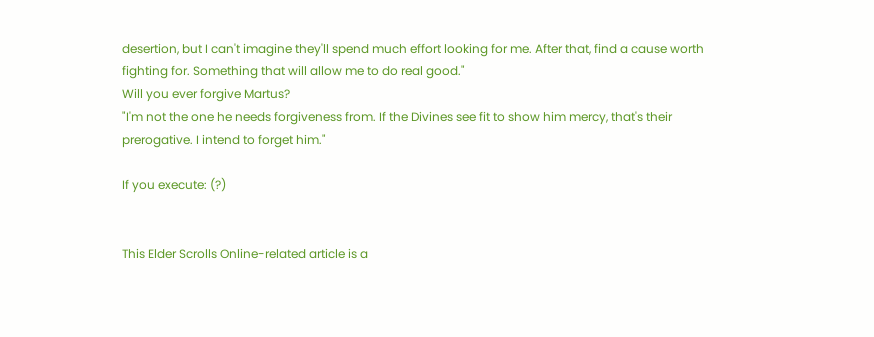desertion, but I can't imagine they'll spend much effort looking for me. After that, find a cause worth fighting for. Something that will allow me to do real good."
Will you ever forgive Martus?
"I'm not the one he needs forgiveness from. If the Divines see fit to show him mercy, that's their prerogative. I intend to forget him."

If you execute: (?)


This Elder Scrolls Online-related article is a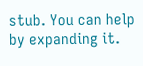stub. You can help by expanding it.